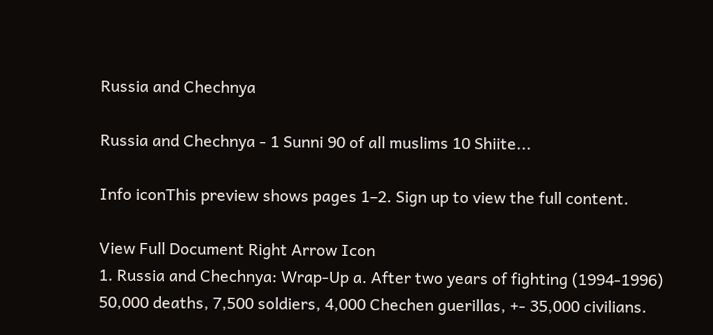Russia and Chechnya

Russia and Chechnya - 1 Sunni 90 of all muslims 10 Shiite...

Info iconThis preview shows pages 1–2. Sign up to view the full content.

View Full Document Right Arrow Icon
1. Russia and Chechnya: Wrap-Up a. After two years of fighting (1994-1996) 50,000 deaths, 7,500 soldiers, 4,000 Chechen guerillas, +- 35,000 civilians.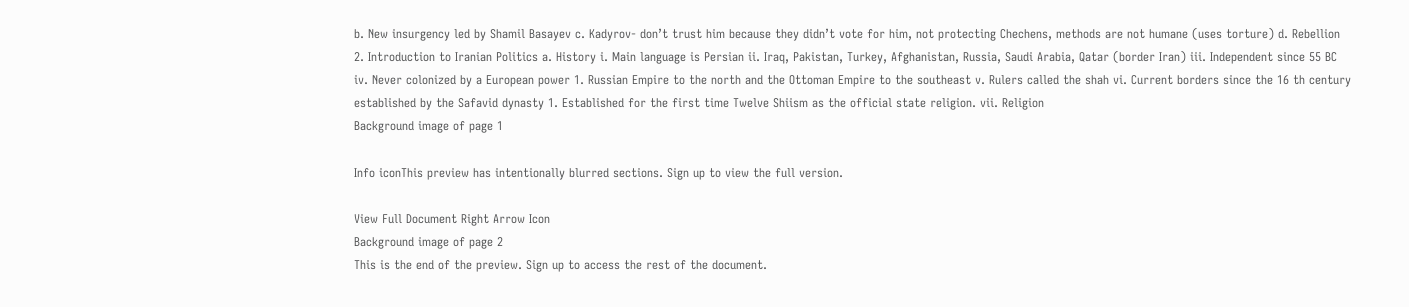b. New insurgency led by Shamil Basayev c. Kadyrov- don’t trust him because they didn’t vote for him, not protecting Chechens, methods are not humane (uses torture) d. Rebellion 2. Introduction to Iranian Politics a. History i. Main language is Persian ii. Iraq, Pakistan, Turkey, Afghanistan, Russia, Saudi Arabia, Qatar (border Iran) iii. Independent since 55 BC iv. Never colonized by a European power 1. Russian Empire to the north and the Ottoman Empire to the southeast v. Rulers called the shah vi. Current borders since the 16 th century established by the Safavid dynasty 1. Established for the first time Twelve Shiism as the official state religion. vii. Religion
Background image of page 1

Info iconThis preview has intentionally blurred sections. Sign up to view the full version.

View Full Document Right Arrow Icon
Background image of page 2
This is the end of the preview. Sign up to access the rest of the document.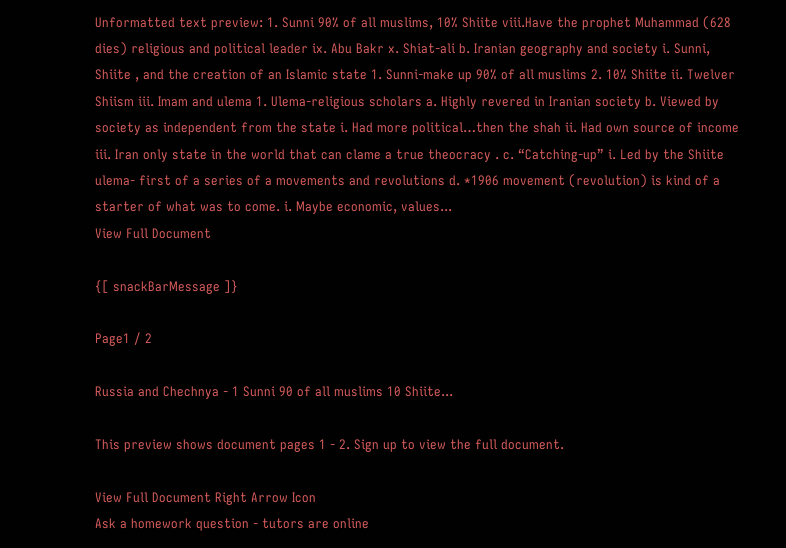Unformatted text preview: 1. Sunni 90% of all muslims, 10% Shiite viii.Have the prophet Muhammad (628 dies) religious and political leader ix. Abu Bakr x. Shiat-ali b. Iranian geography and society i. Sunni, Shiite , and the creation of an Islamic state 1. Sunni-make up 90% of all muslims 2. 10% Shiite ii. Twelver Shiism iii. Imam and ulema 1. Ulema-religious scholars a. Highly revered in Iranian society b. Viewed by society as independent from the state i. Had more political…then the shah ii. Had own source of income iii. Iran only state in the world that can clame a true theocracy . c. “Catching-up” i. Led by the Shiite ulema- first of a series of a movements and revolutions d. *1906 movement (revolution) is kind of a starter of what was to come. i. Maybe economic, values...
View Full Document

{[ snackBarMessage ]}

Page1 / 2

Russia and Chechnya - 1 Sunni 90 of all muslims 10 Shiite...

This preview shows document pages 1 - 2. Sign up to view the full document.

View Full Document Right Arrow Icon
Ask a homework question - tutors are online